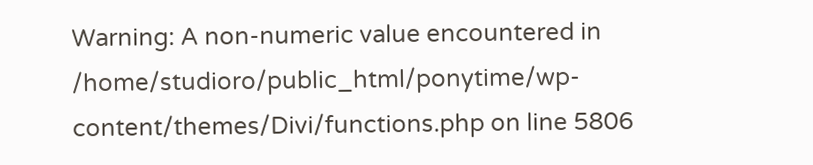Warning: A non-numeric value encountered in /home/studioro/public_html/ponytime/wp-content/themes/Divi/functions.php on line 5806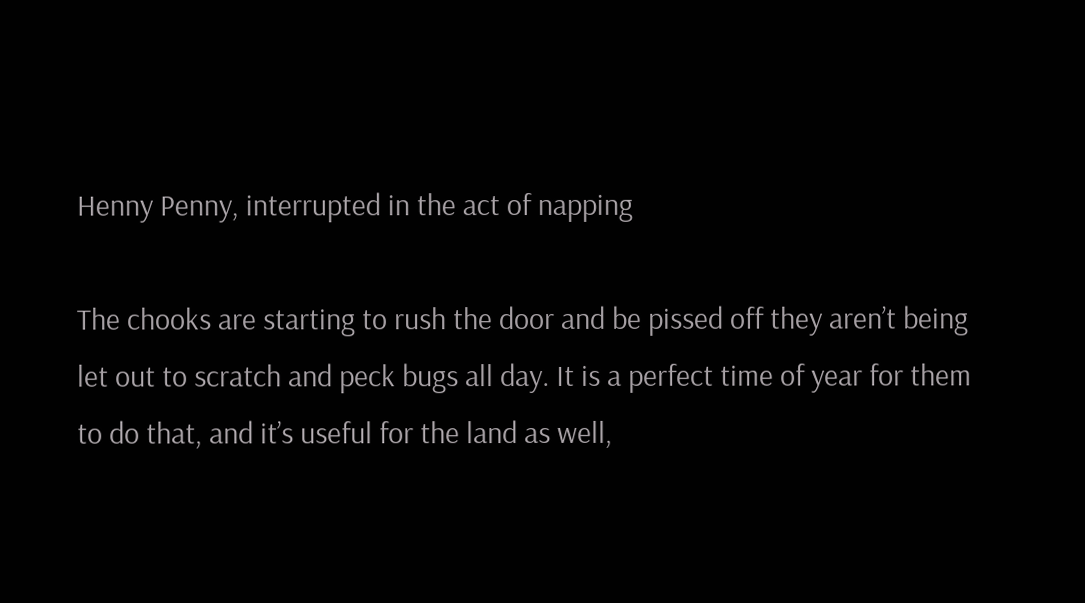Henny Penny, interrupted in the act of napping

The chooks are starting to rush the door and be pissed off they aren’t being let out to scratch and peck bugs all day. It is a perfect time of year for them to do that, and it’s useful for the land as well,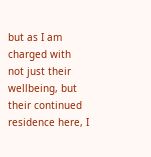but as I am charged with not just their wellbeing, but their continued residence here, I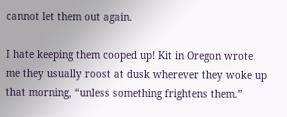cannot let them out again.

I hate keeping them cooped up! Kit in Oregon wrote me they usually roost at dusk wherever they woke up that morning, “unless something frightens them.”